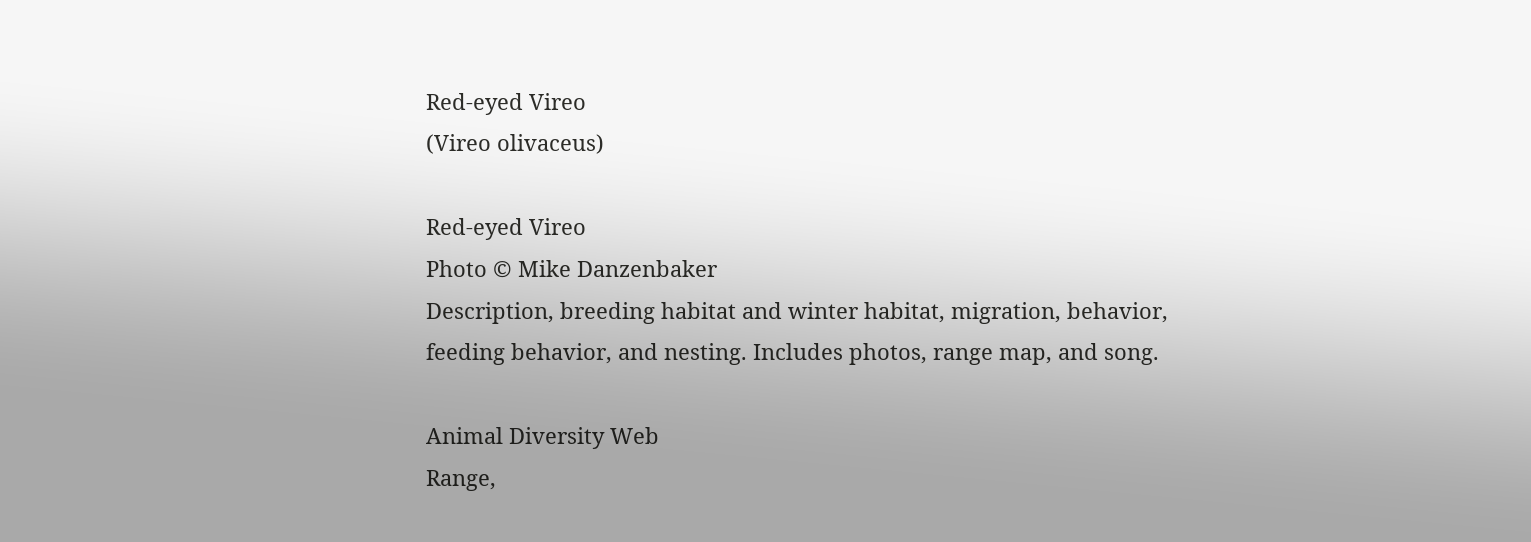Red-eyed Vireo
(Vireo olivaceus)

Red-eyed Vireo
Photo © Mike Danzenbaker
Description, breeding habitat and winter habitat, migration, behavior, feeding behavior, and nesting. Includes photos, range map, and song.

Animal Diversity Web
Range,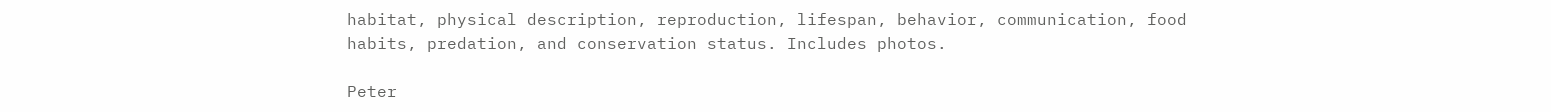habitat, physical description, reproduction, lifespan, behavior, communication, food habits, predation, and conservation status. Includes photos.

Peter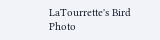LaTourrette's Bird Photo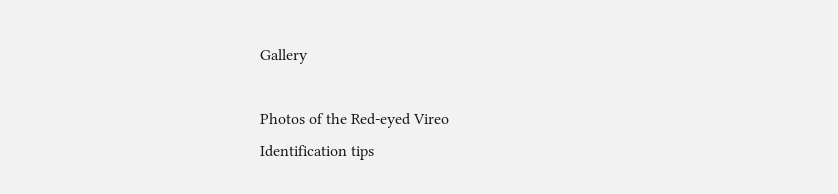Gallery

Photos of the Red-eyed Vireo
Identification tips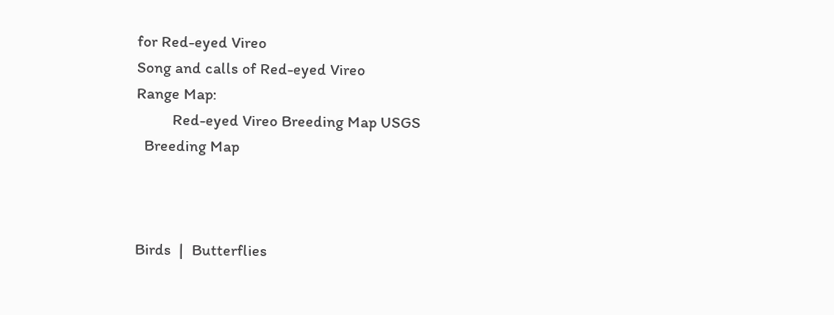for Red-eyed Vireo
Song and calls of Red-eyed Vireo
Range Map:
         Red-eyed Vireo Breeding Map USGS
  Breeding Map



Birds  |  Butterflies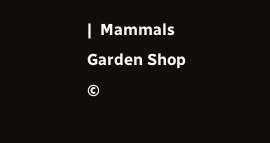|  Mammals
Garden Shop
©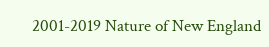2001-2019 Nature of New England